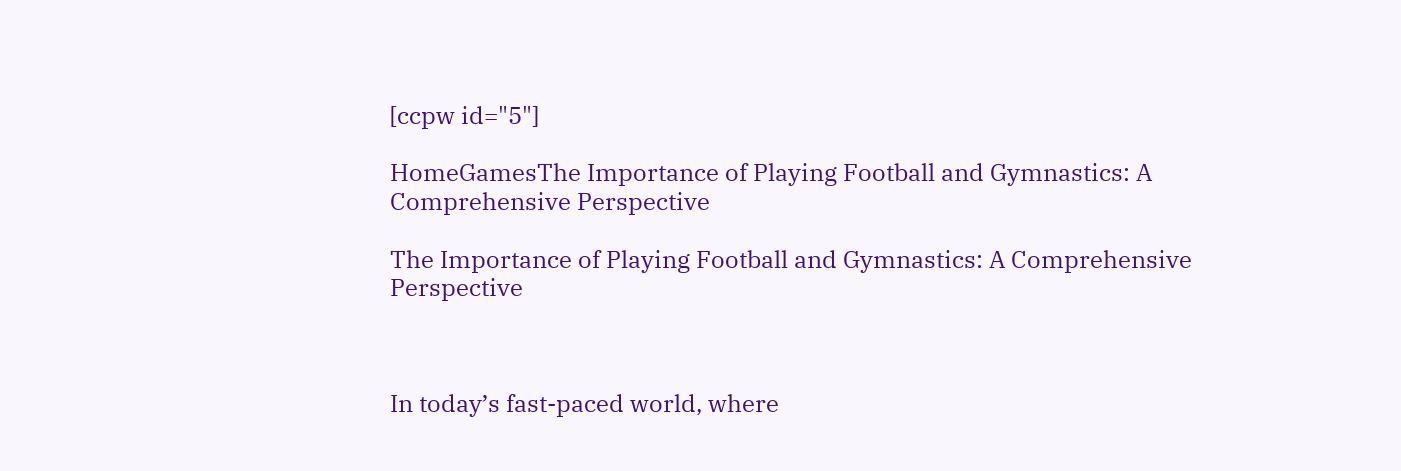[ccpw id="5"]

HomeGamesThe Importance of Playing Football and Gymnastics: A Comprehensive Perspective

The Importance of Playing Football and Gymnastics: A Comprehensive Perspective



In today’s fast-paced world, where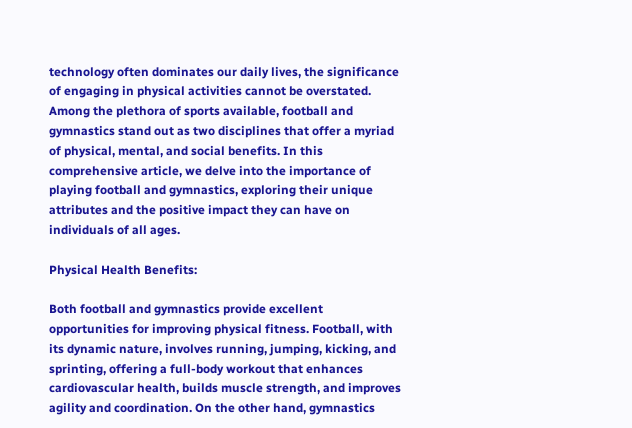technology often dominates our daily lives, the significance of engaging in physical activities cannot be overstated. Among the plethora of sports available, football and gymnastics stand out as two disciplines that offer a myriad of physical, mental, and social benefits. In this comprehensive article, we delve into the importance of playing football and gymnastics, exploring their unique attributes and the positive impact they can have on individuals of all ages.

Physical Health Benefits:

Both football and gymnastics provide excellent opportunities for improving physical fitness. Football, with its dynamic nature, involves running, jumping, kicking, and sprinting, offering a full-body workout that enhances cardiovascular health, builds muscle strength, and improves agility and coordination. On the other hand, gymnastics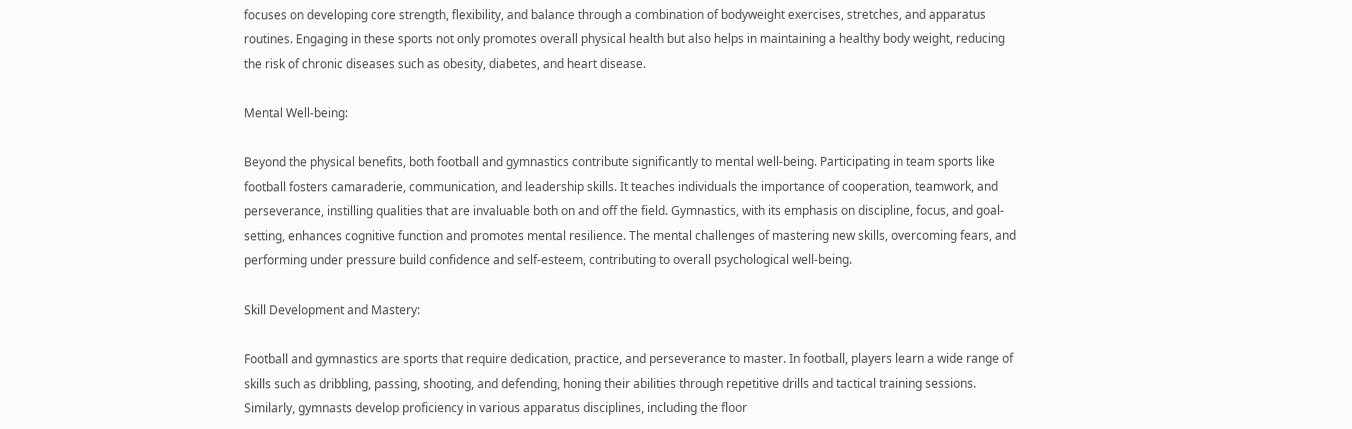focuses on developing core strength, flexibility, and balance through a combination of bodyweight exercises, stretches, and apparatus routines. Engaging in these sports not only promotes overall physical health but also helps in maintaining a healthy body weight, reducing the risk of chronic diseases such as obesity, diabetes, and heart disease.

Mental Well-being:

Beyond the physical benefits, both football and gymnastics contribute significantly to mental well-being. Participating in team sports like football fosters camaraderie, communication, and leadership skills. It teaches individuals the importance of cooperation, teamwork, and perseverance, instilling qualities that are invaluable both on and off the field. Gymnastics, with its emphasis on discipline, focus, and goal-setting, enhances cognitive function and promotes mental resilience. The mental challenges of mastering new skills, overcoming fears, and performing under pressure build confidence and self-esteem, contributing to overall psychological well-being.

Skill Development and Mastery:

Football and gymnastics are sports that require dedication, practice, and perseverance to master. In football, players learn a wide range of skills such as dribbling, passing, shooting, and defending, honing their abilities through repetitive drills and tactical training sessions. Similarly, gymnasts develop proficiency in various apparatus disciplines, including the floor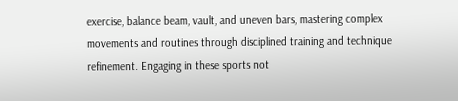exercise, balance beam, vault, and uneven bars, mastering complex movements and routines through disciplined training and technique refinement. Engaging in these sports not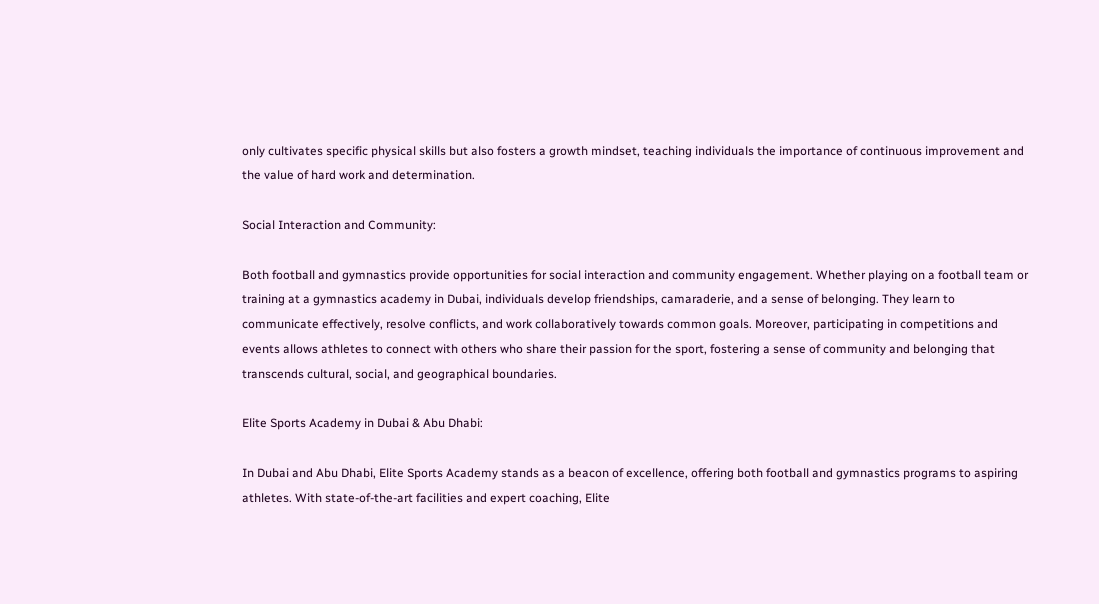only cultivates specific physical skills but also fosters a growth mindset, teaching individuals the importance of continuous improvement and the value of hard work and determination.

Social Interaction and Community:

Both football and gymnastics provide opportunities for social interaction and community engagement. Whether playing on a football team or training at a gymnastics academy in Dubai, individuals develop friendships, camaraderie, and a sense of belonging. They learn to communicate effectively, resolve conflicts, and work collaboratively towards common goals. Moreover, participating in competitions and events allows athletes to connect with others who share their passion for the sport, fostering a sense of community and belonging that transcends cultural, social, and geographical boundaries.

Elite Sports Academy in Dubai & Abu Dhabi:

In Dubai and Abu Dhabi, Elite Sports Academy stands as a beacon of excellence, offering both football and gymnastics programs to aspiring athletes. With state-of-the-art facilities and expert coaching, Elite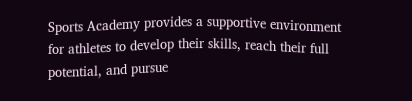Sports Academy provides a supportive environment for athletes to develop their skills, reach their full potential, and pursue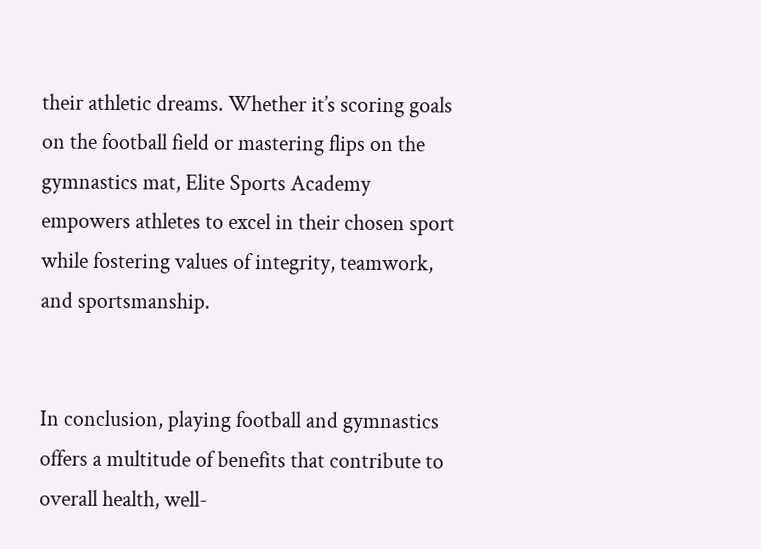their athletic dreams. Whether it’s scoring goals on the football field or mastering flips on the gymnastics mat, Elite Sports Academy empowers athletes to excel in their chosen sport while fostering values of integrity, teamwork, and sportsmanship.


In conclusion, playing football and gymnastics offers a multitude of benefits that contribute to overall health, well-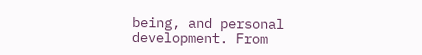being, and personal development. From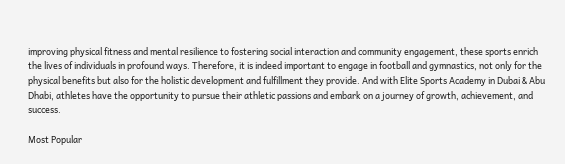improving physical fitness and mental resilience to fostering social interaction and community engagement, these sports enrich the lives of individuals in profound ways. Therefore, it is indeed important to engage in football and gymnastics, not only for the physical benefits but also for the holistic development and fulfillment they provide. And with Elite Sports Academy in Dubai & Abu Dhabi, athletes have the opportunity to pursue their athletic passions and embark on a journey of growth, achievement, and success.

Most Popular